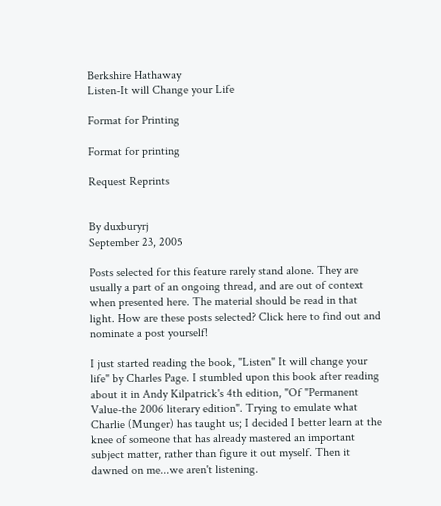Berkshire Hathaway
Listen-It will Change your Life

Format for Printing

Format for printing

Request Reprints


By duxburyrj
September 23, 2005

Posts selected for this feature rarely stand alone. They are usually a part of an ongoing thread, and are out of context when presented here. The material should be read in that light. How are these posts selected? Click here to find out and nominate a post yourself!

I just started reading the book, "Listen" It will change your life" by Charles Page. I stumbled upon this book after reading about it in Andy Kilpatrick's 4th edition, "Of "Permanent Value-the 2006 literary edition". Trying to emulate what Charlie (Munger) has taught us; I decided I better learn at the knee of someone that has already mastered an important subject matter, rather than figure it out myself. Then it dawned on me...we aren't listening.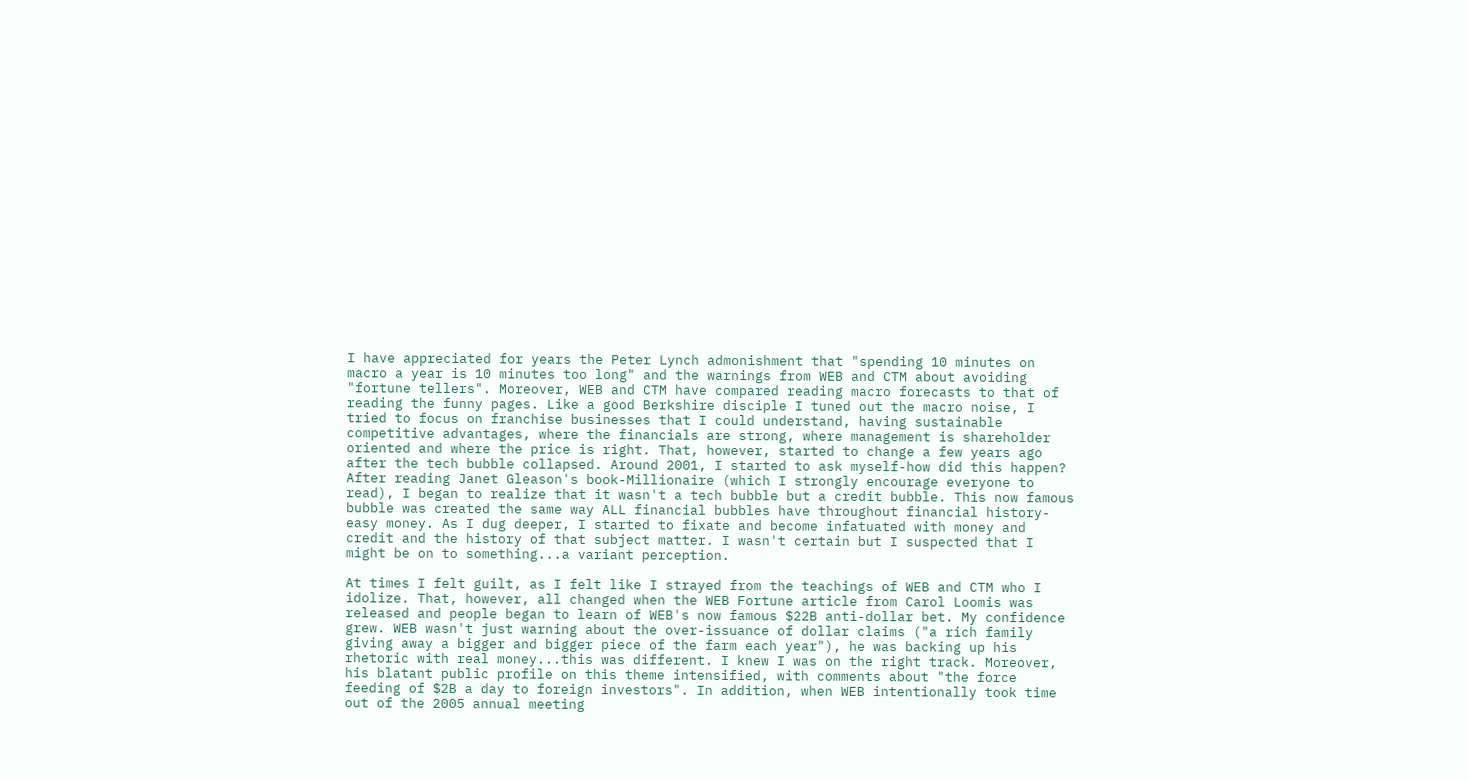I have appreciated for years the Peter Lynch admonishment that "spending 10 minutes on macro a year is 10 minutes too long" and the warnings from WEB and CTM about avoiding "fortune tellers". Moreover, WEB and CTM have compared reading macro forecasts to that of reading the funny pages. Like a good Berkshire disciple I tuned out the macro noise, I tried to focus on franchise businesses that I could understand, having sustainable competitive advantages, where the financials are strong, where management is shareholder oriented and where the price is right. That, however, started to change a few years ago after the tech bubble collapsed. Around 2001, I started to ask myself-how did this happen? After reading Janet Gleason's book-Millionaire (which I strongly encourage everyone to read), I began to realize that it wasn't a tech bubble but a credit bubble. This now famous bubble was created the same way ALL financial bubbles have throughout financial history-easy money. As I dug deeper, I started to fixate and become infatuated with money and credit and the history of that subject matter. I wasn't certain but I suspected that I might be on to something...a variant perception.

At times I felt guilt, as I felt like I strayed from the teachings of WEB and CTM who I idolize. That, however, all changed when the WEB Fortune article from Carol Loomis was released and people began to learn of WEB's now famous $22B anti-dollar bet. My confidence grew. WEB wasn't just warning about the over-issuance of dollar claims ("a rich family giving away a bigger and bigger piece of the farm each year"), he was backing up his rhetoric with real money...this was different. I knew I was on the right track. Moreover, his blatant public profile on this theme intensified, with comments about "the force feeding of $2B a day to foreign investors". In addition, when WEB intentionally took time out of the 2005 annual meeting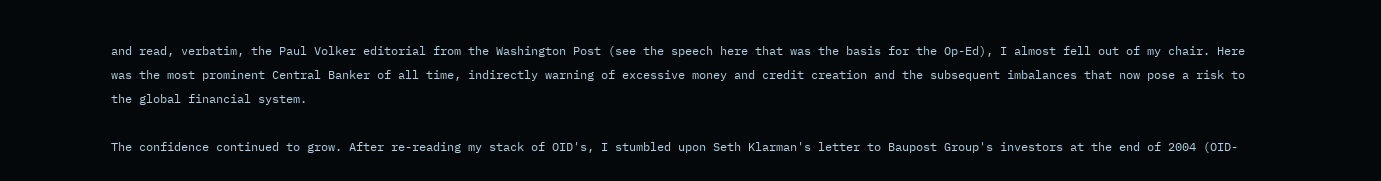and read, verbatim, the Paul Volker editorial from the Washington Post (see the speech here that was the basis for the Op-Ed), I almost fell out of my chair. Here was the most prominent Central Banker of all time, indirectly warning of excessive money and credit creation and the subsequent imbalances that now pose a risk to the global financial system.

The confidence continued to grow. After re-reading my stack of OID's, I stumbled upon Seth Klarman's letter to Baupost Group's investors at the end of 2004 (OID-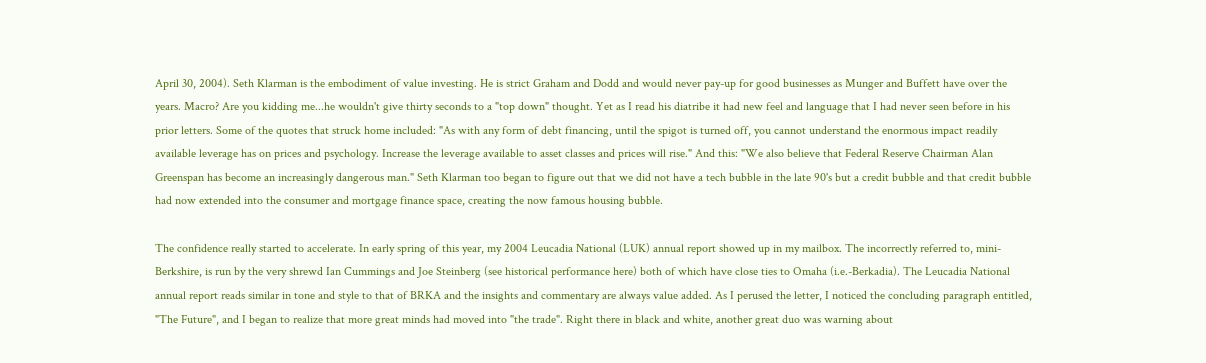April 30, 2004). Seth Klarman is the embodiment of value investing. He is strict Graham and Dodd and would never pay-up for good businesses as Munger and Buffett have over the years. Macro? Are you kidding me...he wouldn't give thirty seconds to a "top down" thought. Yet as I read his diatribe it had new feel and language that I had never seen before in his prior letters. Some of the quotes that struck home included: "As with any form of debt financing, until the spigot is turned off, you cannot understand the enormous impact readily available leverage has on prices and psychology. Increase the leverage available to asset classes and prices will rise." And this: "We also believe that Federal Reserve Chairman Alan Greenspan has become an increasingly dangerous man." Seth Klarman too began to figure out that we did not have a tech bubble in the late 90's but a credit bubble and that credit bubble had now extended into the consumer and mortgage finance space, creating the now famous housing bubble.

The confidence really started to accelerate. In early spring of this year, my 2004 Leucadia National (LUK) annual report showed up in my mailbox. The incorrectly referred to, mini-Berkshire, is run by the very shrewd Ian Cummings and Joe Steinberg (see historical performance here) both of which have close ties to Omaha (i.e.-Berkadia). The Leucadia National annual report reads similar in tone and style to that of BRKA and the insights and commentary are always value added. As I perused the letter, I noticed the concluding paragraph entitled, "The Future", and I began to realize that more great minds had moved into "the trade". Right there in black and white, another great duo was warning about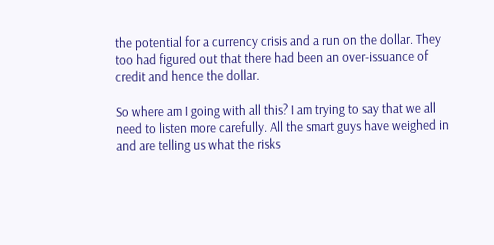the potential for a currency crisis and a run on the dollar. They too had figured out that there had been an over-issuance of credit and hence the dollar.

So where am I going with all this? I am trying to say that we all need to listen more carefully. All the smart guys have weighed in and are telling us what the risks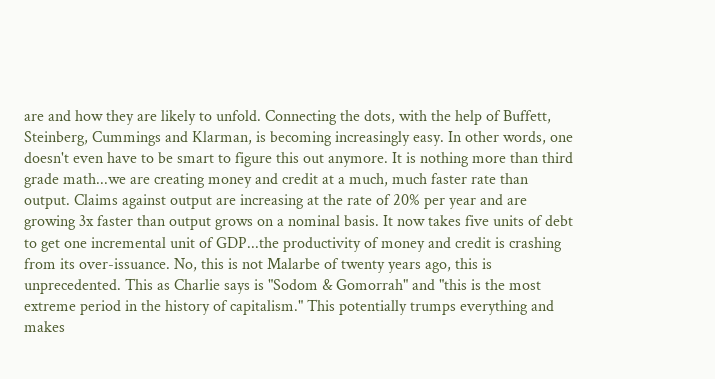are and how they are likely to unfold. Connecting the dots, with the help of Buffett, Steinberg, Cummings and Klarman, is becoming increasingly easy. In other words, one doesn't even have to be smart to figure this out anymore. It is nothing more than third grade math...we are creating money and credit at a much, much faster rate than output. Claims against output are increasing at the rate of 20% per year and are growing 3x faster than output grows on a nominal basis. It now takes five units of debt to get one incremental unit of GDP...the productivity of money and credit is crashing from its over-issuance. No, this is not Malarbe of twenty years ago, this is unprecedented. This as Charlie says is "Sodom & Gomorrah" and "this is the most extreme period in the history of capitalism." This potentially trumps everything and makes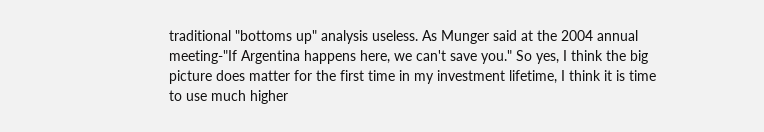traditional "bottoms up" analysis useless. As Munger said at the 2004 annual meeting-"If Argentina happens here, we can't save you." So yes, I think the big picture does matter for the first time in my investment lifetime, I think it is time to use much higher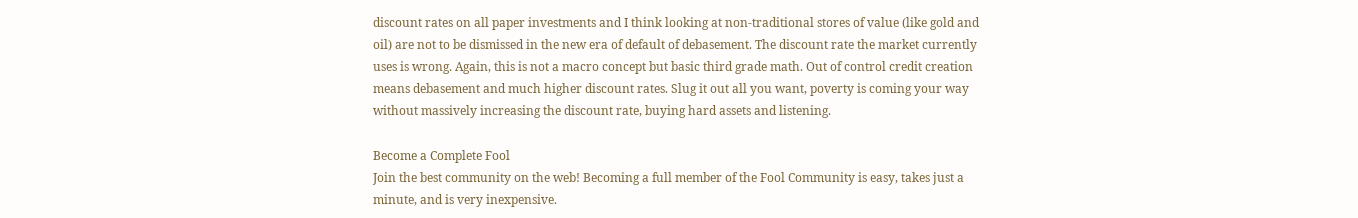discount rates on all paper investments and I think looking at non-traditional stores of value (like gold and oil) are not to be dismissed in the new era of default of debasement. The discount rate the market currently uses is wrong. Again, this is not a macro concept but basic third grade math. Out of control credit creation means debasement and much higher discount rates. Slug it out all you want, poverty is coming your way without massively increasing the discount rate, buying hard assets and listening.

Become a Complete Fool
Join the best community on the web! Becoming a full member of the Fool Community is easy, takes just a minute, and is very inexpensive.